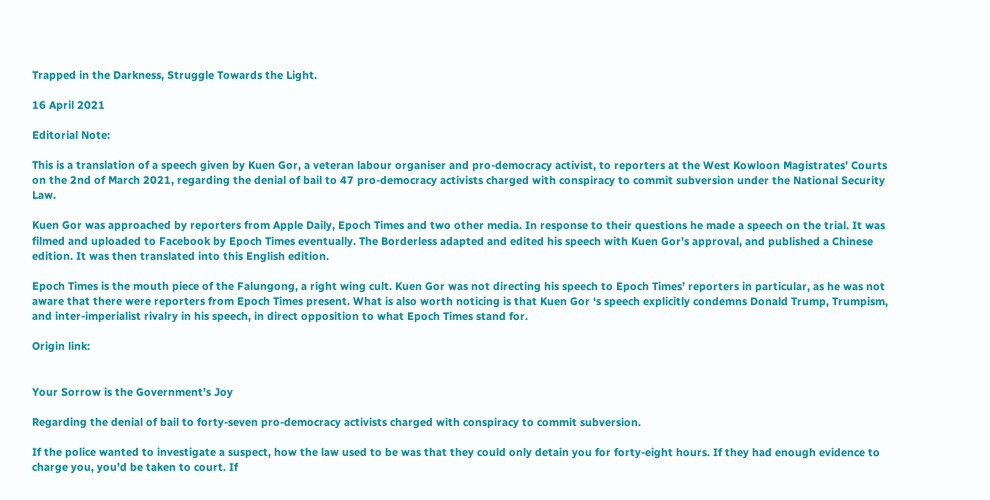Trapped in the Darkness, Struggle Towards the Light.

16 April 2021

Editorial Note:

This is a translation of a speech given by Kuen Gor, a veteran labour organiser and pro-democracy activist, to reporters at the West Kowloon Magistrates’ Courts on the 2nd of March 2021, regarding the denial of bail to 47 pro-democracy activists charged with conspiracy to commit subversion under the National Security Law.

Kuen Gor was approached by reporters from Apple Daily, Epoch Times and two other media. In response to their questions he made a speech on the trial. It was filmed and uploaded to Facebook by Epoch Times eventually. The Borderless adapted and edited his speech with Kuen Gor’s approval, and published a Chinese edition. It was then translated into this English edition.

Epoch Times is the mouth piece of the Falungong, a right wing cult. Kuen Gor was not directing his speech to Epoch Times’ reporters in particular, as he was not aware that there were reporters from Epoch Times present. What is also worth noticing is that Kuen Gor ‘s speech explicitly condemns Donald Trump, Trumpism, and inter-imperialist rivalry in his speech, in direct opposition to what Epoch Times stand for.

Origin link:


Your Sorrow is the Government’s Joy

Regarding the denial of bail to forty-seven pro-democracy activists charged with conspiracy to commit subversion.

If the police wanted to investigate a suspect, how the law used to be was that they could only detain you for forty-eight hours. If they had enough evidence to charge you, you’d be taken to court. If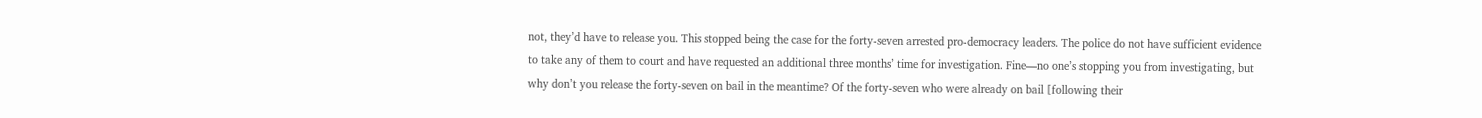not, they’d have to release you. This stopped being the case for the forty-seven arrested pro-democracy leaders. The police do not have sufficient evidence to take any of them to court and have requested an additional three months’ time for investigation. Fine—no one’s stopping you from investigating, but why don’t you release the forty-seven on bail in the meantime? Of the forty-seven who were already on bail [following their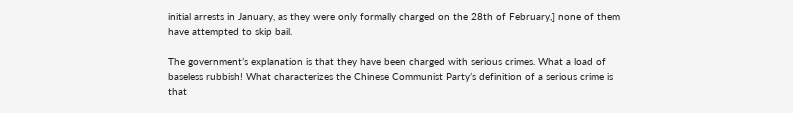initial arrests in January, as they were only formally charged on the 28th of February,] none of them have attempted to skip bail.

The government’s explanation is that they have been charged with serious crimes. What a load of baseless rubbish! What characterizes the Chinese Communist Party’s definition of a serious crime is that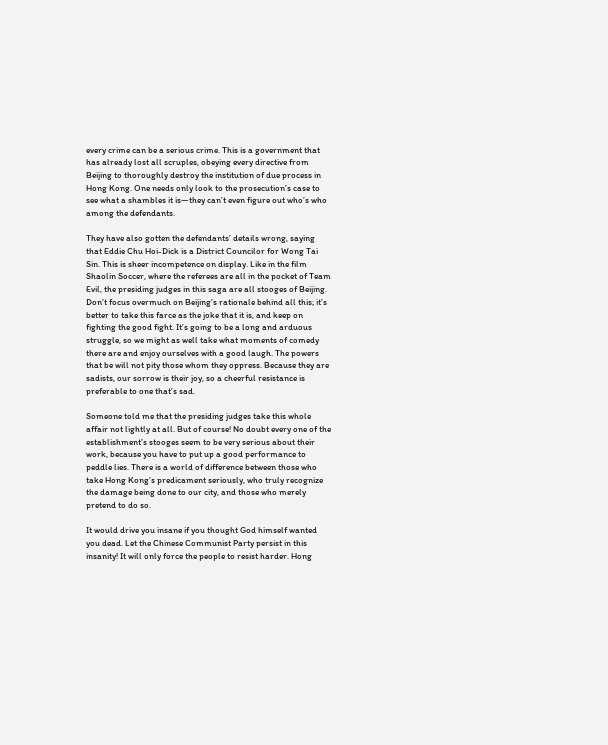every crime can be a serious crime. This is a government that has already lost all scruples, obeying every directive from Beijing to thoroughly destroy the institution of due process in Hong Kong. One needs only look to the prosecution’s case to see what a shambles it is—they can’t even figure out who’s who among the defendants.

They have also gotten the defendants’ details wrong, saying that Eddie Chu Hoi-Dick is a District Councilor for Wong Tai Sin. This is sheer incompetence on display. Like in the film Shaolin Soccer, where the referees are all in the pocket of Team Evil, the presiding judges in this saga are all stooges of Beijing. Don’t focus overmuch on Beijing’s rationale behind all this; it’s better to take this farce as the joke that it is, and keep on fighting the good fight. It’s going to be a long and arduous struggle, so we might as well take what moments of comedy there are and enjoy ourselves with a good laugh. The powers that be will not pity those whom they oppress. Because they are sadists, our sorrow is their joy, so a cheerful resistance is preferable to one that’s sad.

Someone told me that the presiding judges take this whole affair not lightly at all. But of course! No doubt every one of the establishment’s stooges seem to be very serious about their work, because you have to put up a good performance to peddle lies. There is a world of difference between those who take Hong Kong’s predicament seriously, who truly recognize the damage being done to our city, and those who merely pretend to do so.

It would drive you insane if you thought God himself wanted you dead. Let the Chinese Communist Party persist in this insanity! It will only force the people to resist harder. Hong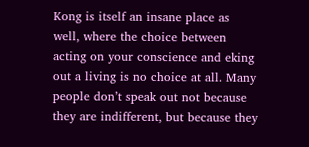Kong is itself an insane place as well, where the choice between acting on your conscience and eking out a living is no choice at all. Many people don’t speak out not because they are indifferent, but because they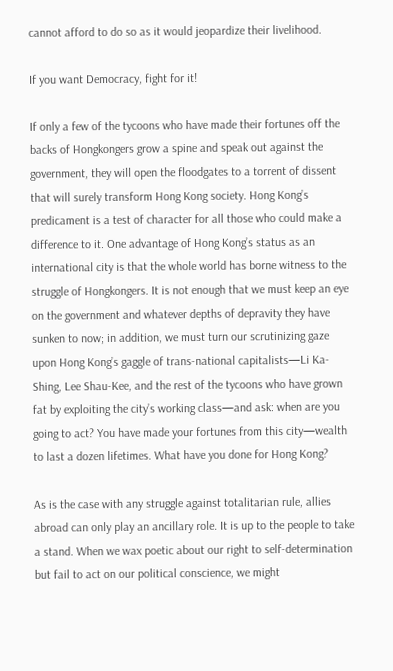cannot afford to do so as it would jeopardize their livelihood.

If you want Democracy, fight for it!

If only a few of the tycoons who have made their fortunes off the backs of Hongkongers grow a spine and speak out against the government, they will open the floodgates to a torrent of dissent that will surely transform Hong Kong society. Hong Kong’s predicament is a test of character for all those who could make a difference to it. One advantage of Hong Kong’s status as an international city is that the whole world has borne witness to the struggle of Hongkongers. It is not enough that we must keep an eye on the government and whatever depths of depravity they have sunken to now; in addition, we must turn our scrutinizing gaze upon Hong Kong’s gaggle of trans-national capitalists—Li Ka-Shing, Lee Shau-Kee, and the rest of the tycoons who have grown fat by exploiting the city’s working class—and ask: when are you going to act? You have made your fortunes from this city—wealth to last a dozen lifetimes. What have you done for Hong Kong?

As is the case with any struggle against totalitarian rule, allies abroad can only play an ancillary role. It is up to the people to take a stand. When we wax poetic about our right to self-determination but fail to act on our political conscience, we might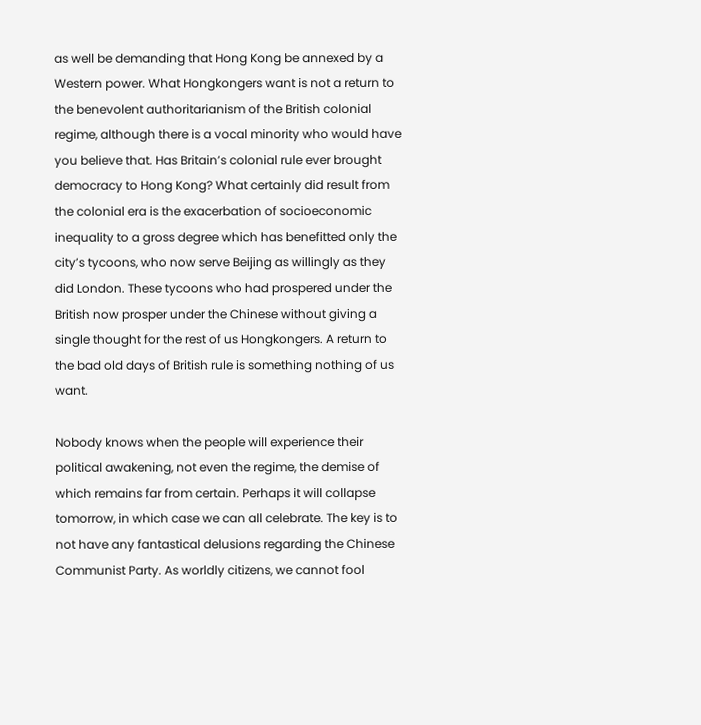as well be demanding that Hong Kong be annexed by a Western power. What Hongkongers want is not a return to the benevolent authoritarianism of the British colonial regime, although there is a vocal minority who would have you believe that. Has Britain’s colonial rule ever brought democracy to Hong Kong? What certainly did result from the colonial era is the exacerbation of socioeconomic inequality to a gross degree which has benefitted only the city’s tycoons, who now serve Beijing as willingly as they did London. These tycoons who had prospered under the British now prosper under the Chinese without giving a single thought for the rest of us Hongkongers. A return to the bad old days of British rule is something nothing of us want.

Nobody knows when the people will experience their political awakening, not even the regime, the demise of which remains far from certain. Perhaps it will collapse tomorrow, in which case we can all celebrate. The key is to not have any fantastical delusions regarding the Chinese Communist Party. As worldly citizens, we cannot fool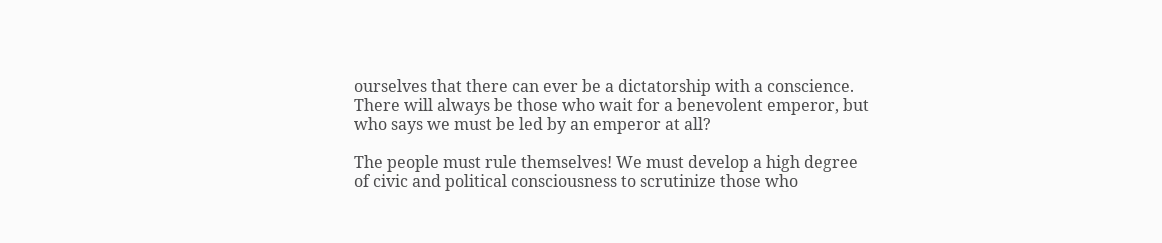ourselves that there can ever be a dictatorship with a conscience. There will always be those who wait for a benevolent emperor, but who says we must be led by an emperor at all?

The people must rule themselves! We must develop a high degree of civic and political consciousness to scrutinize those who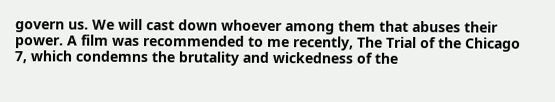govern us. We will cast down whoever among them that abuses their power. A film was recommended to me recently, The Trial of the Chicago 7, which condemns the brutality and wickedness of the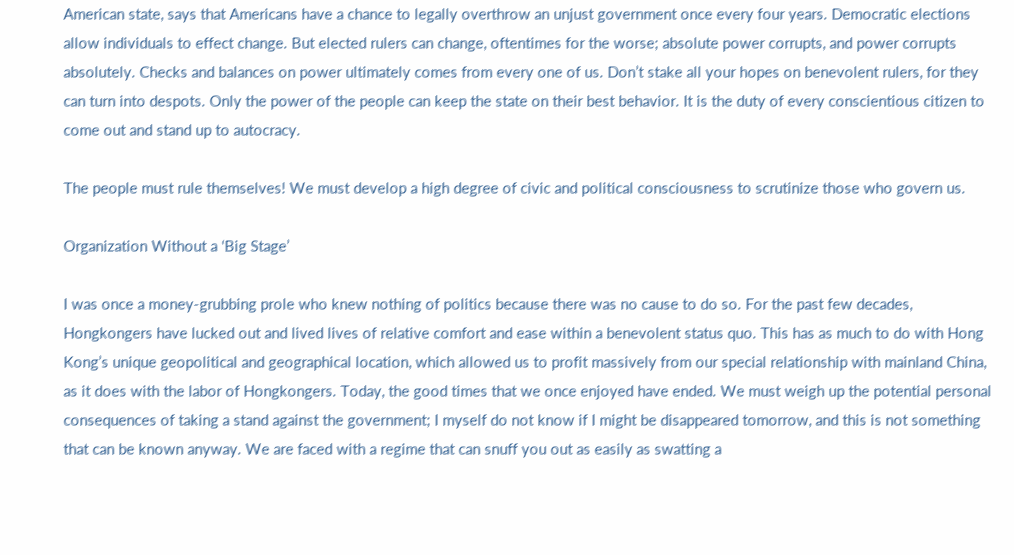American state, says that Americans have a chance to legally overthrow an unjust government once every four years. Democratic elections allow individuals to effect change. But elected rulers can change, oftentimes for the worse; absolute power corrupts, and power corrupts absolutely. Checks and balances on power ultimately comes from every one of us. Don’t stake all your hopes on benevolent rulers, for they can turn into despots. Only the power of the people can keep the state on their best behavior. It is the duty of every conscientious citizen to come out and stand up to autocracy.

The people must rule themselves! We must develop a high degree of civic and political consciousness to scrutinize those who govern us.

Organization Without a ‘Big Stage’

I was once a money-grubbing prole who knew nothing of politics because there was no cause to do so. For the past few decades, Hongkongers have lucked out and lived lives of relative comfort and ease within a benevolent status quo. This has as much to do with Hong Kong’s unique geopolitical and geographical location, which allowed us to profit massively from our special relationship with mainland China, as it does with the labor of Hongkongers. Today, the good times that we once enjoyed have ended. We must weigh up the potential personal consequences of taking a stand against the government; I myself do not know if I might be disappeared tomorrow, and this is not something that can be known anyway. We are faced with a regime that can snuff you out as easily as swatting a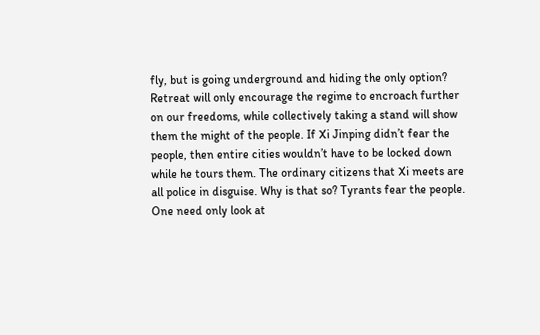fly, but is going underground and hiding the only option? Retreat will only encourage the regime to encroach further on our freedoms, while collectively taking a stand will show them the might of the people. If Xi Jinping didn’t fear the people, then entire cities wouldn’t have to be locked down while he tours them. The ordinary citizens that Xi meets are all police in disguise. Why is that so? Tyrants fear the people. One need only look at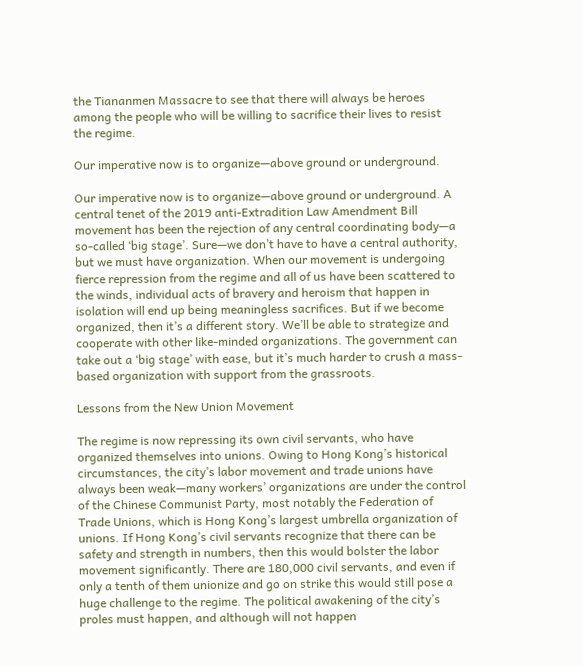the Tiananmen Massacre to see that there will always be heroes among the people who will be willing to sacrifice their lives to resist the regime.

Our imperative now is to organize—above ground or underground.

Our imperative now is to organize—above ground or underground. A central tenet of the 2019 anti-Extradition Law Amendment Bill movement has been the rejection of any central coordinating body—a so-called ‘big stage’. Sure—we don’t have to have a central authority, but we must have organization. When our movement is undergoing fierce repression from the regime and all of us have been scattered to the winds, individual acts of bravery and heroism that happen in isolation will end up being meaningless sacrifices. But if we become organized, then it’s a different story. We’ll be able to strategize and cooperate with other like-minded organizations. The government can take out a ‘big stage’ with ease, but it’s much harder to crush a mass-based organization with support from the grassroots.

Lessons from the New Union Movement

The regime is now repressing its own civil servants, who have organized themselves into unions. Owing to Hong Kong’s historical circumstances, the city’s labor movement and trade unions have always been weak—many workers’ organizations are under the control of the Chinese Communist Party, most notably the Federation of Trade Unions, which is Hong Kong’s largest umbrella organization of unions. If Hong Kong’s civil servants recognize that there can be safety and strength in numbers, then this would bolster the labor movement significantly. There are 180,000 civil servants, and even if only a tenth of them unionize and go on strike this would still pose a huge challenge to the regime. The political awakening of the city’s proles must happen, and although will not happen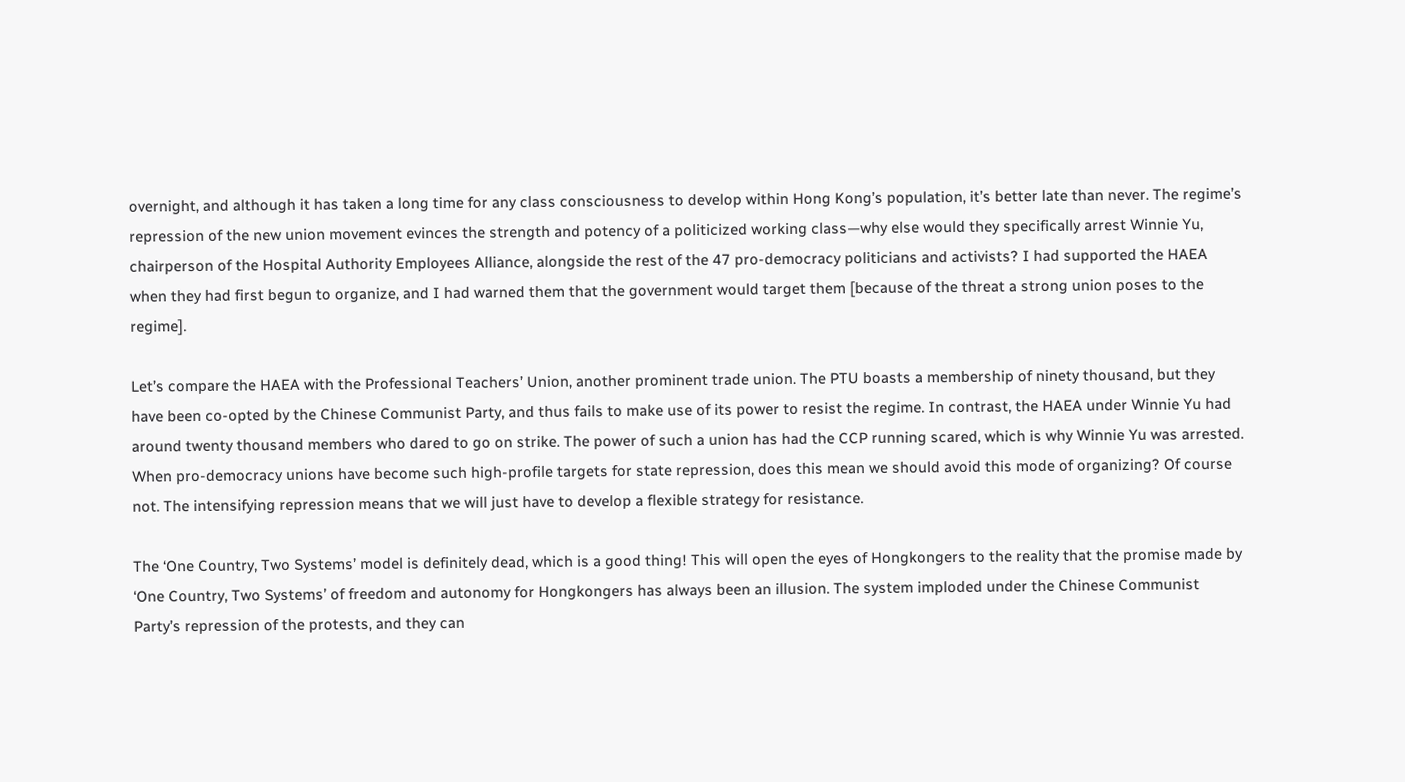overnight, and although it has taken a long time for any class consciousness to develop within Hong Kong’s population, it’s better late than never. The regime’s repression of the new union movement evinces the strength and potency of a politicized working class—why else would they specifically arrest Winnie Yu, chairperson of the Hospital Authority Employees Alliance, alongside the rest of the 47 pro-democracy politicians and activists? I had supported the HAEA when they had first begun to organize, and I had warned them that the government would target them [because of the threat a strong union poses to the regime].

Let’s compare the HAEA with the Professional Teachers’ Union, another prominent trade union. The PTU boasts a membership of ninety thousand, but they have been co-opted by the Chinese Communist Party, and thus fails to make use of its power to resist the regime. In contrast, the HAEA under Winnie Yu had around twenty thousand members who dared to go on strike. The power of such a union has had the CCP running scared, which is why Winnie Yu was arrested. When pro-democracy unions have become such high-profile targets for state repression, does this mean we should avoid this mode of organizing? Of course not. The intensifying repression means that we will just have to develop a flexible strategy for resistance.

The ‘One Country, Two Systems’ model is definitely dead, which is a good thing! This will open the eyes of Hongkongers to the reality that the promise made by ‘One Country, Two Systems’ of freedom and autonomy for Hongkongers has always been an illusion. The system imploded under the Chinese Communist Party’s repression of the protests, and they can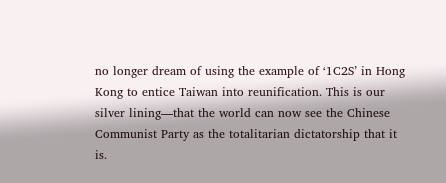no longer dream of using the example of ‘1C2S’ in Hong Kong to entice Taiwan into reunification. This is our silver lining—that the world can now see the Chinese Communist Party as the totalitarian dictatorship that it is.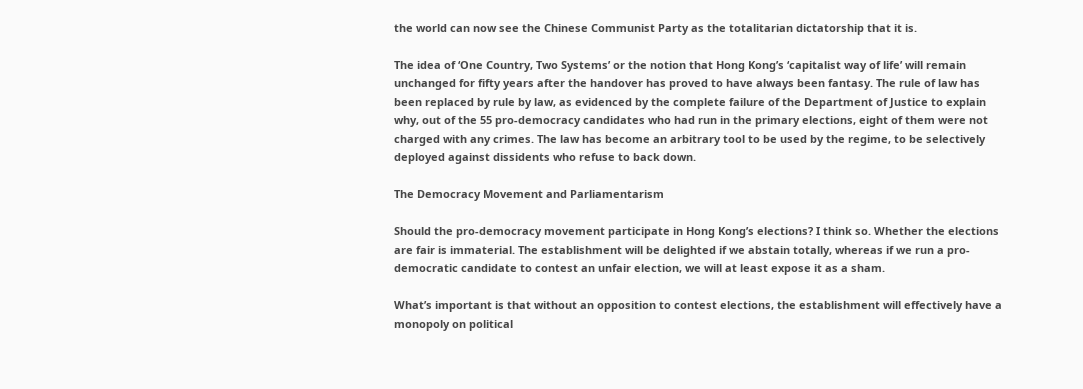the world can now see the Chinese Communist Party as the totalitarian dictatorship that it is.

The idea of ‘One Country, Two Systems’ or the notion that Hong Kong’s ‘capitalist way of life’ will remain unchanged for fifty years after the handover has proved to have always been fantasy. The rule of law has been replaced by rule by law, as evidenced by the complete failure of the Department of Justice to explain why, out of the 55 pro-democracy candidates who had run in the primary elections, eight of them were not charged with any crimes. The law has become an arbitrary tool to be used by the regime, to be selectively deployed against dissidents who refuse to back down.

The Democracy Movement and Parliamentarism

Should the pro-democracy movement participate in Hong Kong’s elections? I think so. Whether the elections are fair is immaterial. The establishment will be delighted if we abstain totally, whereas if we run a pro-democratic candidate to contest an unfair election, we will at least expose it as a sham.

What’s important is that without an opposition to contest elections, the establishment will effectively have a monopoly on political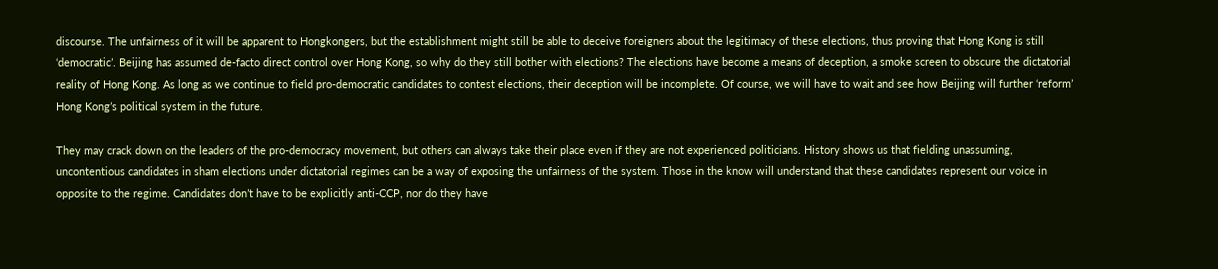discourse. The unfairness of it will be apparent to Hongkongers, but the establishment might still be able to deceive foreigners about the legitimacy of these elections, thus proving that Hong Kong is still ‘democratic’. Beijing has assumed de-facto direct control over Hong Kong, so why do they still bother with elections? The elections have become a means of deception, a smoke screen to obscure the dictatorial reality of Hong Kong. As long as we continue to field pro-democratic candidates to contest elections, their deception will be incomplete. Of course, we will have to wait and see how Beijing will further ‘reform’ Hong Kong’s political system in the future.

They may crack down on the leaders of the pro-democracy movement, but others can always take their place even if they are not experienced politicians. History shows us that fielding unassuming, uncontentious candidates in sham elections under dictatorial regimes can be a way of exposing the unfairness of the system. Those in the know will understand that these candidates represent our voice in opposite to the regime. Candidates don’t have to be explicitly anti-CCP, nor do they have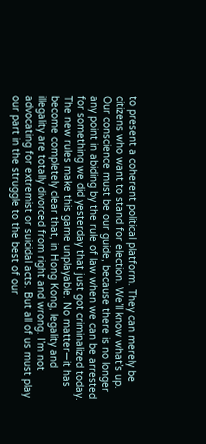to present a coherent political platform. They can merely be citizens who want to stand for election. We’ll know what’s up. Our conscience must be our guide, because there is no longer any point in abiding by the rule of law when we can be arrested for something we did yesterday that just got criminalized today. The new rules make this game unplayable. No matter—it has become completely clear that, in Hong Kong, legality and illegality are totally divorced from right and wrong. I’m not advocating for extremist or suicidal acts. But all of us must play our part in the struggle to the best of our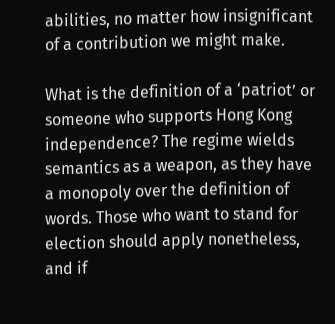abilities, no matter how insignificant of a contribution we might make.

What is the definition of a ‘patriot’ or someone who supports Hong Kong independence? The regime wields semantics as a weapon, as they have a monopoly over the definition of words. Those who want to stand for election should apply nonetheless, and if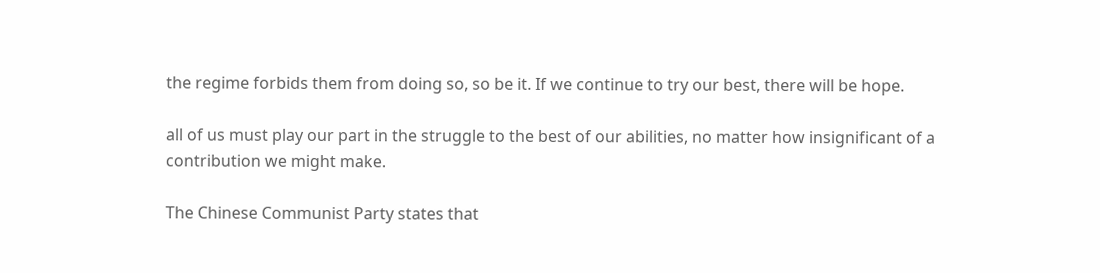the regime forbids them from doing so, so be it. If we continue to try our best, there will be hope.

all of us must play our part in the struggle to the best of our abilities, no matter how insignificant of a contribution we might make.

The Chinese Communist Party states that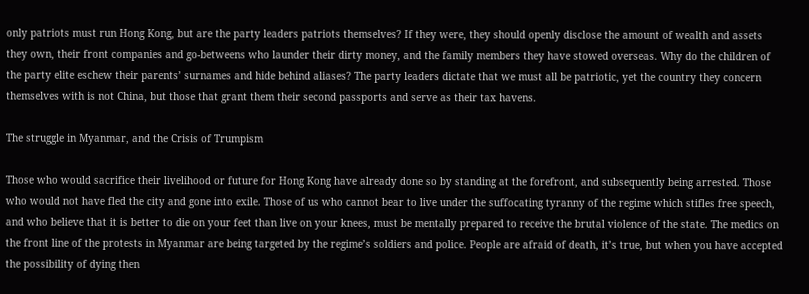only patriots must run Hong Kong, but are the party leaders patriots themselves? If they were, they should openly disclose the amount of wealth and assets they own, their front companies and go-betweens who launder their dirty money, and the family members they have stowed overseas. Why do the children of the party elite eschew their parents’ surnames and hide behind aliases? The party leaders dictate that we must all be patriotic, yet the country they concern themselves with is not China, but those that grant them their second passports and serve as their tax havens.

The struggle in Myanmar, and the Crisis of Trumpism

Those who would sacrifice their livelihood or future for Hong Kong have already done so by standing at the forefront, and subsequently being arrested. Those who would not have fled the city and gone into exile. Those of us who cannot bear to live under the suffocating tyranny of the regime which stifles free speech, and who believe that it is better to die on your feet than live on your knees, must be mentally prepared to receive the brutal violence of the state. The medics on the front line of the protests in Myanmar are being targeted by the regime’s soldiers and police. People are afraid of death, it’s true, but when you have accepted the possibility of dying then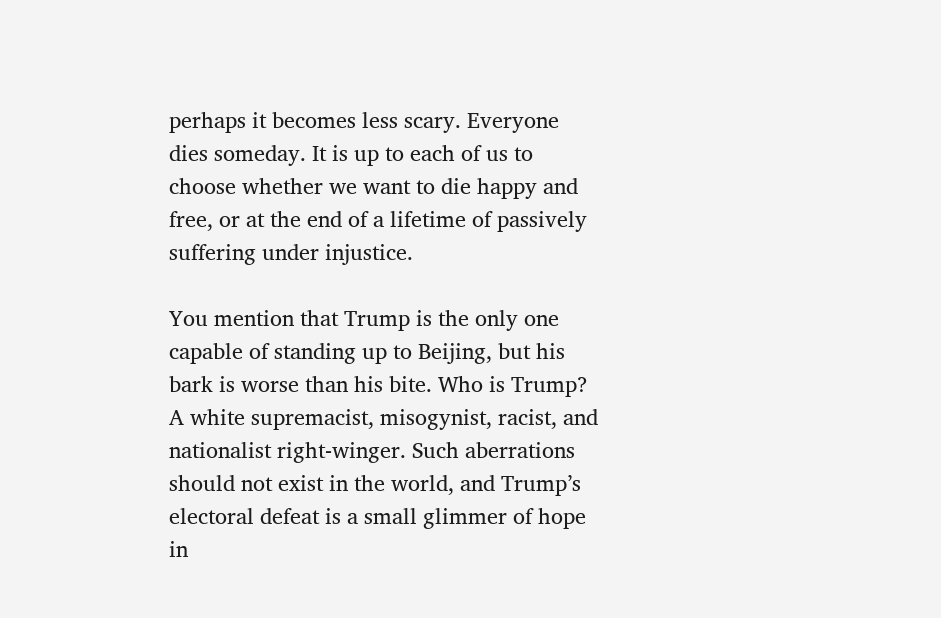perhaps it becomes less scary. Everyone dies someday. It is up to each of us to choose whether we want to die happy and free, or at the end of a lifetime of passively suffering under injustice.

You mention that Trump is the only one capable of standing up to Beijing, but his bark is worse than his bite. Who is Trump? A white supremacist, misogynist, racist, and nationalist right-winger. Such aberrations should not exist in the world, and Trump’s electoral defeat is a small glimmer of hope in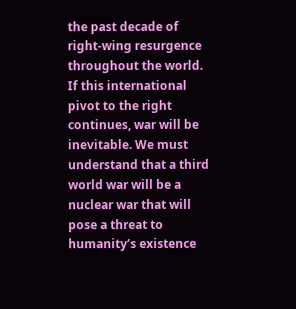the past decade of right-wing resurgence throughout the world. If this international pivot to the right continues, war will be inevitable. We must understand that a third world war will be a nuclear war that will pose a threat to humanity’s existence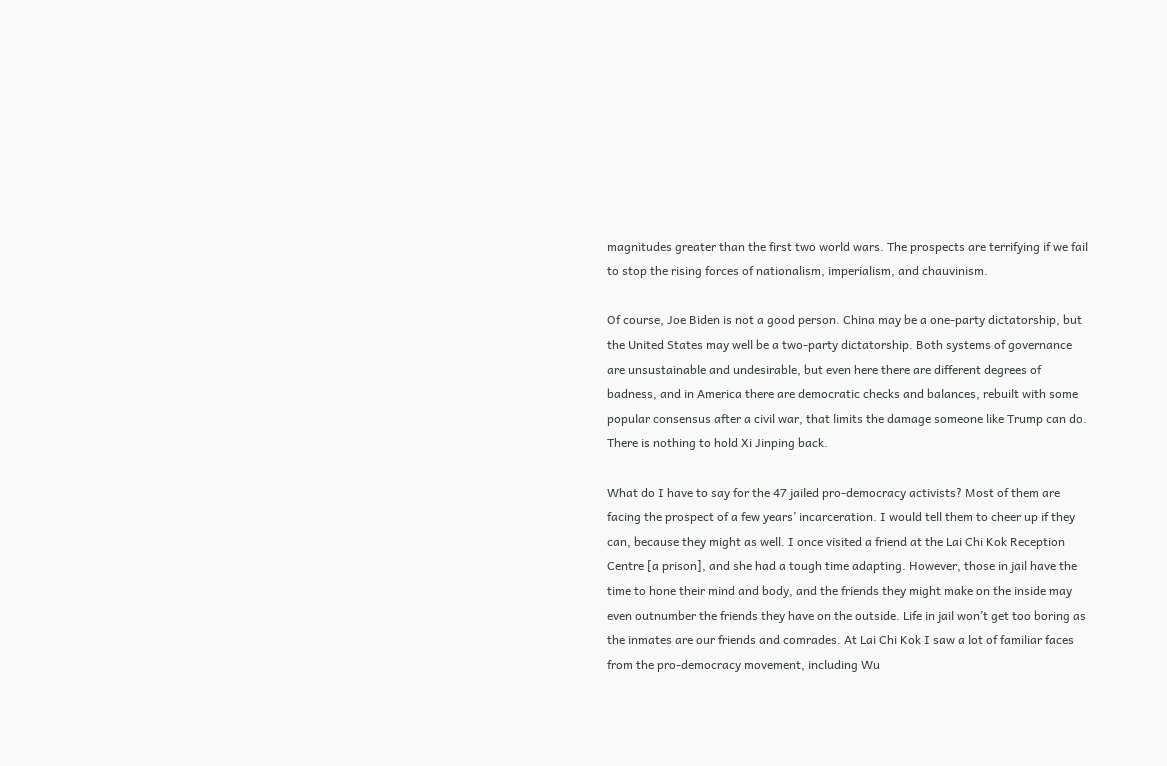magnitudes greater than the first two world wars. The prospects are terrifying if we fail to stop the rising forces of nationalism, imperialism, and chauvinism.

Of course, Joe Biden is not a good person. China may be a one-party dictatorship, but the United States may well be a two-party dictatorship. Both systems of governance are unsustainable and undesirable, but even here there are different degrees of badness, and in America there are democratic checks and balances, rebuilt with some popular consensus after a civil war, that limits the damage someone like Trump can do. There is nothing to hold Xi Jinping back.

What do I have to say for the 47 jailed pro-democracy activists? Most of them are facing the prospect of a few years’ incarceration. I would tell them to cheer up if they can, because they might as well. I once visited a friend at the Lai Chi Kok Reception Centre [a prison], and she had a tough time adapting. However, those in jail have the time to hone their mind and body, and the friends they might make on the inside may even outnumber the friends they have on the outside. Life in jail won’t get too boring as the inmates are our friends and comrades. At Lai Chi Kok I saw a lot of familiar faces from the pro-democracy movement, including Wu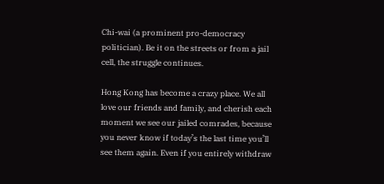Chi-wai (a prominent pro-democracy politician). Be it on the streets or from a jail cell, the struggle continues.

Hong Kong has become a crazy place. We all love our friends and family, and cherish each moment we see our jailed comrades, because you never know if today’s the last time you’ll see them again. Even if you entirely withdraw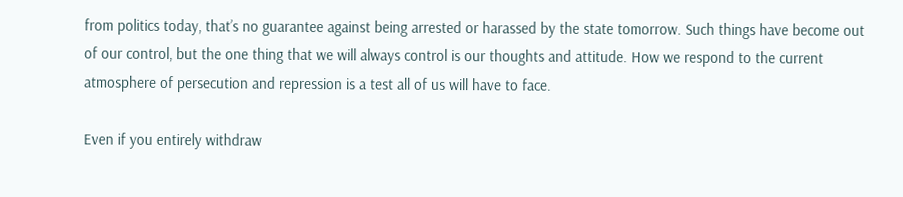from politics today, that’s no guarantee against being arrested or harassed by the state tomorrow. Such things have become out of our control, but the one thing that we will always control is our thoughts and attitude. How we respond to the current atmosphere of persecution and repression is a test all of us will have to face.

Even if you entirely withdraw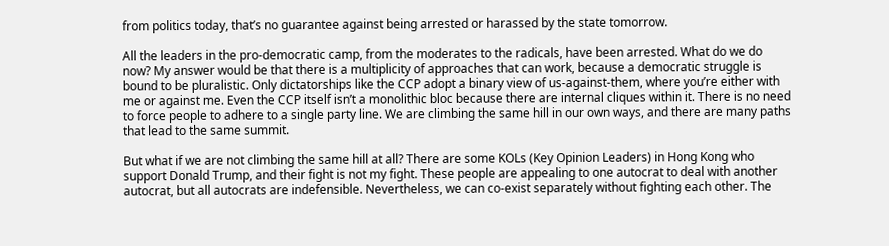from politics today, that’s no guarantee against being arrested or harassed by the state tomorrow.

All the leaders in the pro-democratic camp, from the moderates to the radicals, have been arrested. What do we do now? My answer would be that there is a multiplicity of approaches that can work, because a democratic struggle is bound to be pluralistic. Only dictatorships like the CCP adopt a binary view of us-against-them, where you’re either with me or against me. Even the CCP itself isn’t a monolithic bloc because there are internal cliques within it. There is no need to force people to adhere to a single party line. We are climbing the same hill in our own ways, and there are many paths that lead to the same summit.

But what if we are not climbing the same hill at all? There are some KOLs (Key Opinion Leaders) in Hong Kong who support Donald Trump, and their fight is not my fight. These people are appealing to one autocrat to deal with another autocrat, but all autocrats are indefensible. Nevertheless, we can co-exist separately without fighting each other. The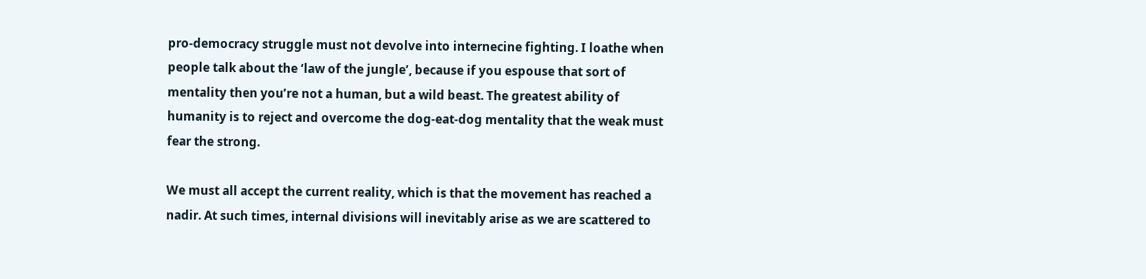pro-democracy struggle must not devolve into internecine fighting. I loathe when people talk about the ‘law of the jungle’, because if you espouse that sort of mentality then you’re not a human, but a wild beast. The greatest ability of humanity is to reject and overcome the dog-eat-dog mentality that the weak must fear the strong.

We must all accept the current reality, which is that the movement has reached a nadir. At such times, internal divisions will inevitably arise as we are scattered to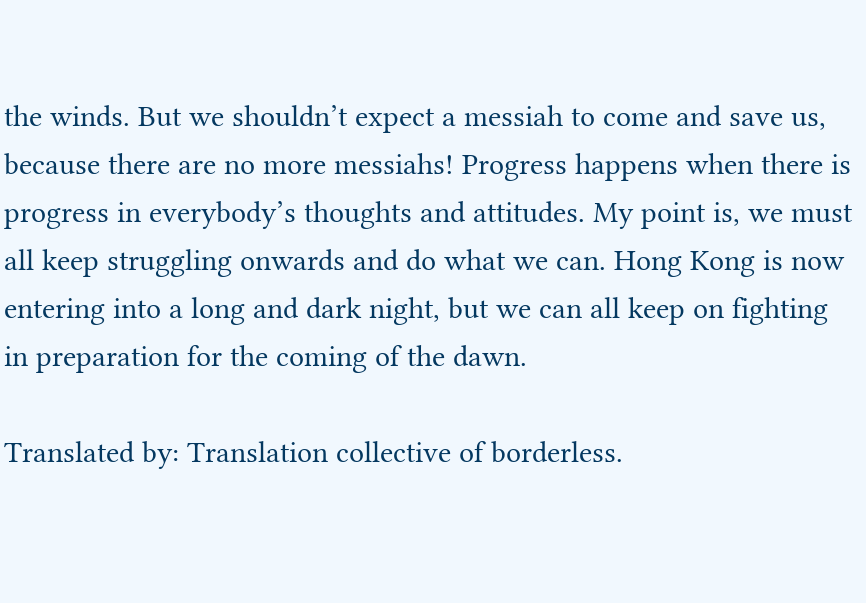the winds. But we shouldn’t expect a messiah to come and save us, because there are no more messiahs! Progress happens when there is progress in everybody’s thoughts and attitudes. My point is, we must all keep struggling onwards and do what we can. Hong Kong is now entering into a long and dark night, but we can all keep on fighting in preparation for the coming of the dawn.

Translated by: Translation collective of borderless.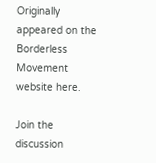Originally appeared on the Borderless Movement website here.

Join the discussion